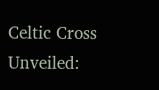Celtic Cross Unveiled: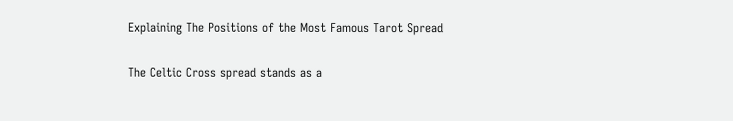Explaining The Positions of the Most Famous Tarot Spread


The Celtic Cross spread stands as a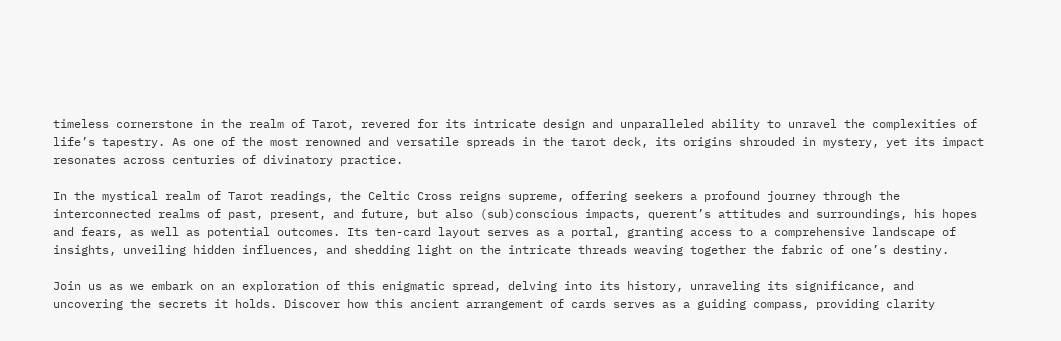timeless cornerstone in the realm of Tarot, revered for its intricate design and unparalleled ability to unravel the complexities of life’s tapestry. As one of the most renowned and versatile spreads in the tarot deck, its origins shrouded in mystery, yet its impact resonates across centuries of divinatory practice.

In the mystical realm of Tarot readings, the Celtic Cross reigns supreme, offering seekers a profound journey through the interconnected realms of past, present, and future, but also (sub)conscious impacts, querent’s attitudes and surroundings, his hopes and fears, as well as potential outcomes. Its ten-card layout serves as a portal, granting access to a comprehensive landscape of insights, unveiling hidden influences, and shedding light on the intricate threads weaving together the fabric of one’s destiny.

Join us as we embark on an exploration of this enigmatic spread, delving into its history, unraveling its significance, and uncovering the secrets it holds. Discover how this ancient arrangement of cards serves as a guiding compass, providing clarity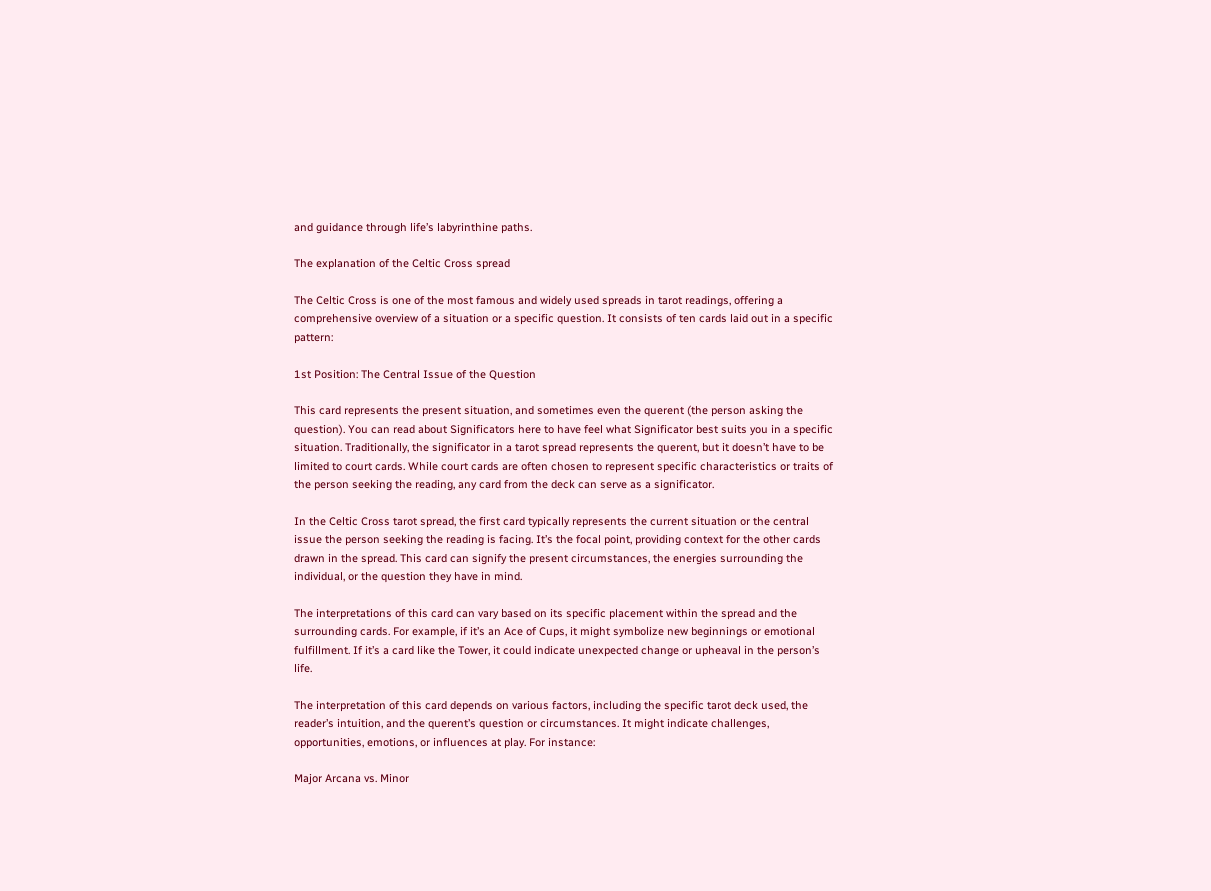and guidance through life’s labyrinthine paths.

The explanation of the Celtic Cross spread

The Celtic Cross is one of the most famous and widely used spreads in tarot readings, offering a comprehensive overview of a situation or a specific question. It consists of ten cards laid out in a specific pattern:

1st Position: The Central Issue of the Question

This card represents the present situation, and sometimes even the querent (the person asking the question). You can read about Significators here to have feel what Significator best suits you in a specific situation. Traditionally, the significator in a tarot spread represents the querent, but it doesn’t have to be limited to court cards. While court cards are often chosen to represent specific characteristics or traits of the person seeking the reading, any card from the deck can serve as a significator.

In the Celtic Cross tarot spread, the first card typically represents the current situation or the central issue the person seeking the reading is facing. It’s the focal point, providing context for the other cards drawn in the spread. This card can signify the present circumstances, the energies surrounding the individual, or the question they have in mind.

The interpretations of this card can vary based on its specific placement within the spread and the surrounding cards. For example, if it’s an Ace of Cups, it might symbolize new beginnings or emotional fulfillment. If it’s a card like the Tower, it could indicate unexpected change or upheaval in the person’s life.

The interpretation of this card depends on various factors, including the specific tarot deck used, the reader’s intuition, and the querent’s question or circumstances. It might indicate challenges, opportunities, emotions, or influences at play. For instance:

Major Arcana vs. Minor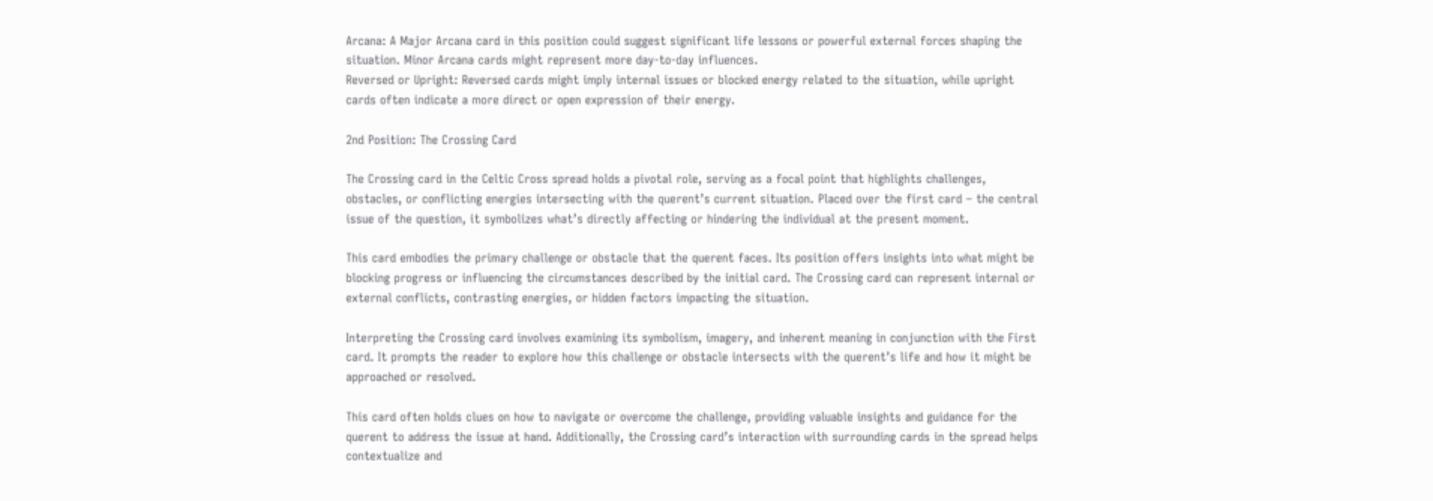Arcana: A Major Arcana card in this position could suggest significant life lessons or powerful external forces shaping the situation. Minor Arcana cards might represent more day-to-day influences.
Reversed or Upright: Reversed cards might imply internal issues or blocked energy related to the situation, while upright cards often indicate a more direct or open expression of their energy.

2nd Position: The Crossing Card

The Crossing card in the Celtic Cross spread holds a pivotal role, serving as a focal point that highlights challenges, obstacles, or conflicting energies intersecting with the querent’s current situation. Placed over the first card – the central issue of the question, it symbolizes what’s directly affecting or hindering the individual at the present moment.

This card embodies the primary challenge or obstacle that the querent faces. Its position offers insights into what might be blocking progress or influencing the circumstances described by the initial card. The Crossing card can represent internal or external conflicts, contrasting energies, or hidden factors impacting the situation.

Interpreting the Crossing card involves examining its symbolism, imagery, and inherent meaning in conjunction with the First card. It prompts the reader to explore how this challenge or obstacle intersects with the querent’s life and how it might be approached or resolved.

This card often holds clues on how to navigate or overcome the challenge, providing valuable insights and guidance for the querent to address the issue at hand. Additionally, the Crossing card’s interaction with surrounding cards in the spread helps contextualize and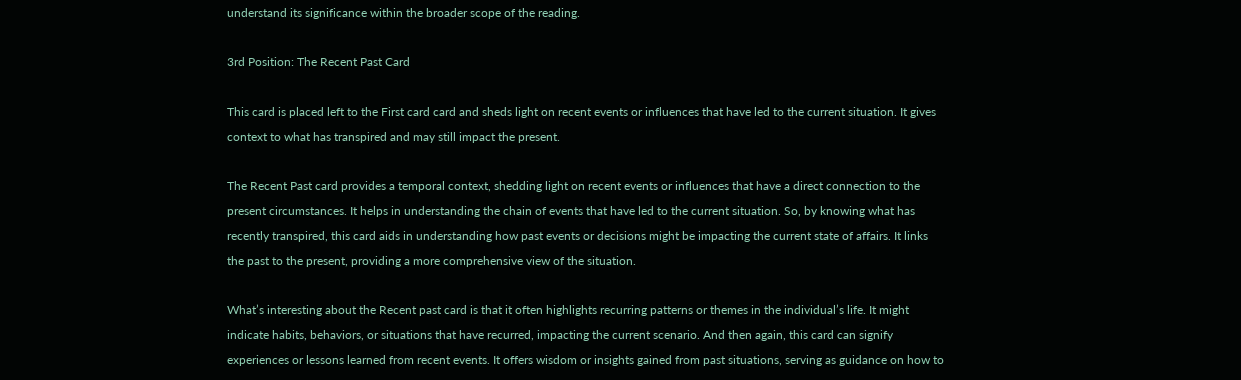understand its significance within the broader scope of the reading.

3rd Position: The Recent Past Card

This card is placed left to the First card card and sheds light on recent events or influences that have led to the current situation. It gives context to what has transpired and may still impact the present.

The Recent Past card provides a temporal context, shedding light on recent events or influences that have a direct connection to the present circumstances. It helps in understanding the chain of events that have led to the current situation. So, by knowing what has recently transpired, this card aids in understanding how past events or decisions might be impacting the current state of affairs. It links the past to the present, providing a more comprehensive view of the situation.

What’s interesting about the Recent past card is that it often highlights recurring patterns or themes in the individual’s life. It might indicate habits, behaviors, or situations that have recurred, impacting the current scenario. And then again, this card can signify experiences or lessons learned from recent events. It offers wisdom or insights gained from past situations, serving as guidance on how to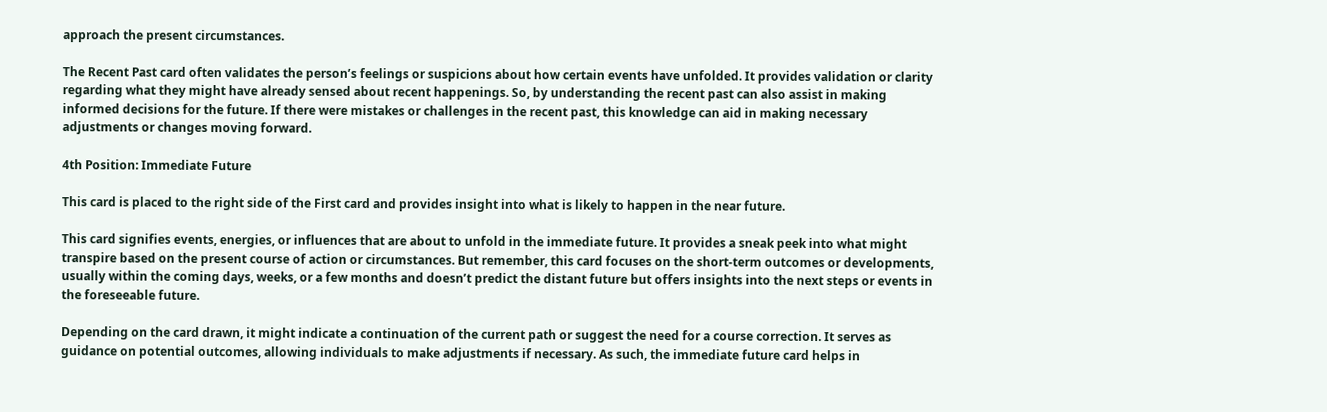approach the present circumstances.

The Recent Past card often validates the person’s feelings or suspicions about how certain events have unfolded. It provides validation or clarity regarding what they might have already sensed about recent happenings. So, by understanding the recent past can also assist in making informed decisions for the future. If there were mistakes or challenges in the recent past, this knowledge can aid in making necessary adjustments or changes moving forward.

4th Position: Immediate Future

This card is placed to the right side of the First card and provides insight into what is likely to happen in the near future.

This card signifies events, energies, or influences that are about to unfold in the immediate future. It provides a sneak peek into what might transpire based on the present course of action or circumstances. But remember, this card focuses on the short-term outcomes or developments, usually within the coming days, weeks, or a few months and doesn’t predict the distant future but offers insights into the next steps or events in the foreseeable future.

Depending on the card drawn, it might indicate a continuation of the current path or suggest the need for a course correction. It serves as guidance on potential outcomes, allowing individuals to make adjustments if necessary. As such, the immediate future card helps in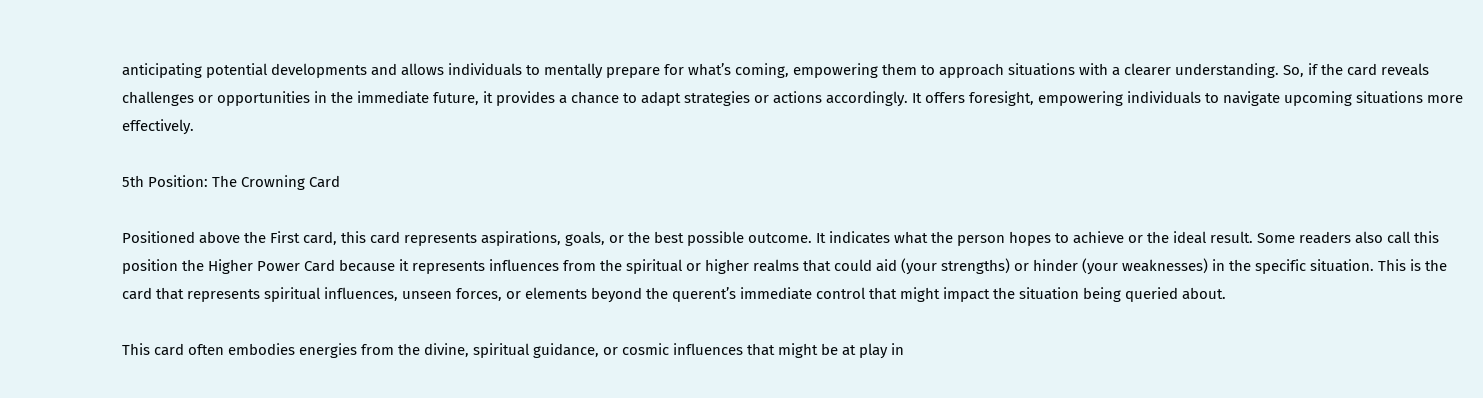anticipating potential developments and allows individuals to mentally prepare for what’s coming, empowering them to approach situations with a clearer understanding. So, if the card reveals challenges or opportunities in the immediate future, it provides a chance to adapt strategies or actions accordingly. It offers foresight, empowering individuals to navigate upcoming situations more effectively.

5th Position: The Crowning Card

Positioned above the First card, this card represents aspirations, goals, or the best possible outcome. It indicates what the person hopes to achieve or the ideal result. Some readers also call this position the Higher Power Card because it represents influences from the spiritual or higher realms that could aid (your strengths) or hinder (your weaknesses) in the specific situation. This is the card that represents spiritual influences, unseen forces, or elements beyond the querent’s immediate control that might impact the situation being queried about.

This card often embodies energies from the divine, spiritual guidance, or cosmic influences that might be at play in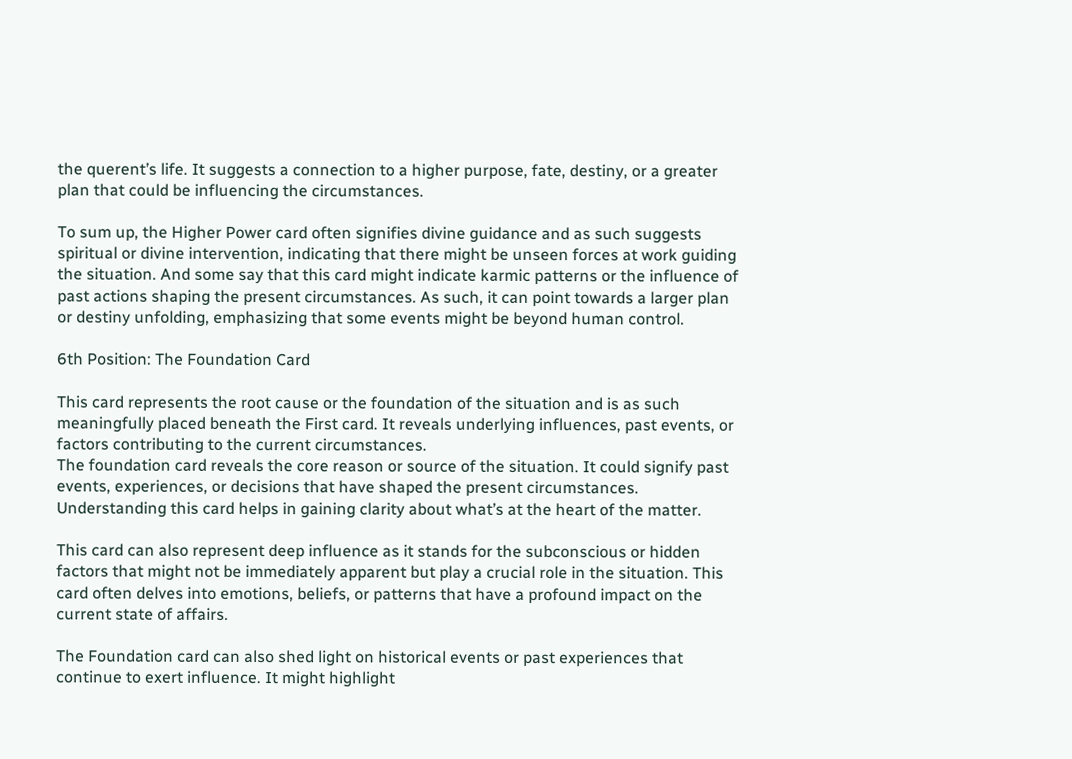the querent’s life. It suggests a connection to a higher purpose, fate, destiny, or a greater plan that could be influencing the circumstances.

To sum up, the Higher Power card often signifies divine guidance and as such suggests spiritual or divine intervention, indicating that there might be unseen forces at work guiding the situation. And some say that this card might indicate karmic patterns or the influence of past actions shaping the present circumstances. As such, it can point towards a larger plan or destiny unfolding, emphasizing that some events might be beyond human control.

6th Position: The Foundation Card

This card represents the root cause or the foundation of the situation and is as such meaningfully placed beneath the First card. It reveals underlying influences, past events, or factors contributing to the current circumstances.
The foundation card reveals the core reason or source of the situation. It could signify past events, experiences, or decisions that have shaped the present circumstances. Understanding this card helps in gaining clarity about what’s at the heart of the matter.

This card can also represent deep influence as it stands for the subconscious or hidden factors that might not be immediately apparent but play a crucial role in the situation. This card often delves into emotions, beliefs, or patterns that have a profound impact on the current state of affairs.

The Foundation card can also shed light on historical events or past experiences that continue to exert influence. It might highlight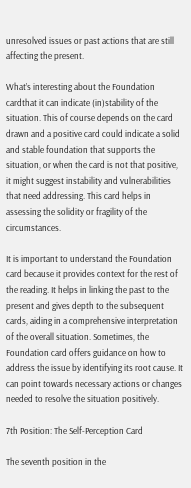unresolved issues or past actions that are still affecting the present.

What’s interesting about the Foundation cardthat it can indicate (in)stability of the situation. This of course depends on the card drawn and a positive card could indicate a solid and stable foundation that supports the situation, or when the card is not that positive, it might suggest instability and vulnerabilities that need addressing. This card helps in assessing the solidity or fragility of the circumstances.

It is important to understand the Foundation card because it provides context for the rest of the reading. It helps in linking the past to the present and gives depth to the subsequent cards, aiding in a comprehensive interpretation of the overall situation. Sometimes, the Foundation card offers guidance on how to address the issue by identifying its root cause. It can point towards necessary actions or changes needed to resolve the situation positively.

7th Position: The Self-Perception Card

The seventh position in the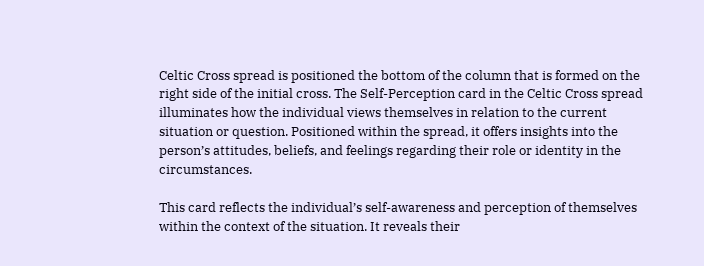Celtic Cross spread is positioned the bottom of the column that is formed on the right side of the initial cross. The Self-Perception card in the Celtic Cross spread illuminates how the individual views themselves in relation to the current situation or question. Positioned within the spread, it offers insights into the person’s attitudes, beliefs, and feelings regarding their role or identity in the circumstances.

This card reflects the individual’s self-awareness and perception of themselves within the context of the situation. It reveals their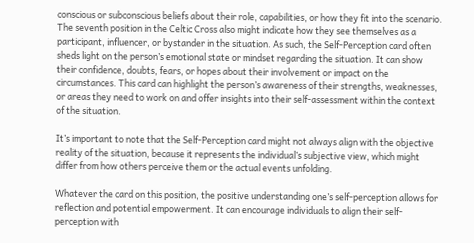conscious or subconscious beliefs about their role, capabilities, or how they fit into the scenario. The seventh position in the Celtic Cross also might indicate how they see themselves as a participant, influencer, or bystander in the situation. As such, the Self-Perception card often sheds light on the person’s emotional state or mindset regarding the situation. It can show their confidence, doubts, fears, or hopes about their involvement or impact on the circumstances. This card can highlight the person’s awareness of their strengths, weaknesses, or areas they need to work on and offer insights into their self-assessment within the context of the situation.

It’s important to note that the Self-Perception card might not always align with the objective reality of the situation, because it represents the individual’s subjective view, which might differ from how others perceive them or the actual events unfolding.

Whatever the card on this position, the positive understanding one’s self-perception allows for reflection and potential empowerment. It can encourage individuals to align their self-perception with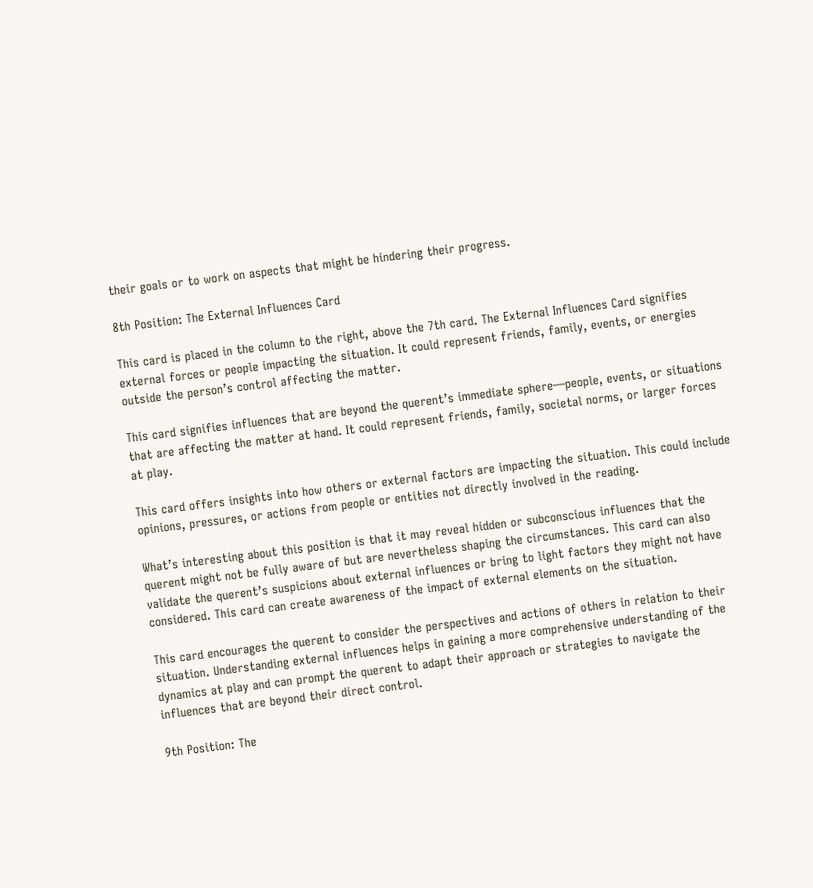their goals or to work on aspects that might be hindering their progress.

8th Position: The External Influences Card

This card is placed in the column to the right, above the 7th card. The External Influences Card signifies external forces or people impacting the situation. It could represent friends, family, events, or energies outside the person’s control affecting the matter.

This card signifies influences that are beyond the querent’s immediate sphere—people, events, or situations that are affecting the matter at hand. It could represent friends, family, societal norms, or larger forces at play.

This card offers insights into how others or external factors are impacting the situation. This could include opinions, pressures, or actions from people or entities not directly involved in the reading.

What’s interesting about this position is that it may reveal hidden or subconscious influences that the querent might not be fully aware of but are nevertheless shaping the circumstances. This card can also validate the querent’s suspicions about external influences or bring to light factors they might not have considered. This card can create awareness of the impact of external elements on the situation.

This card encourages the querent to consider the perspectives and actions of others in relation to their situation. Understanding external influences helps in gaining a more comprehensive understanding of the dynamics at play and can prompt the querent to adapt their approach or strategies to navigate the influences that are beyond their direct control.

9th Position: The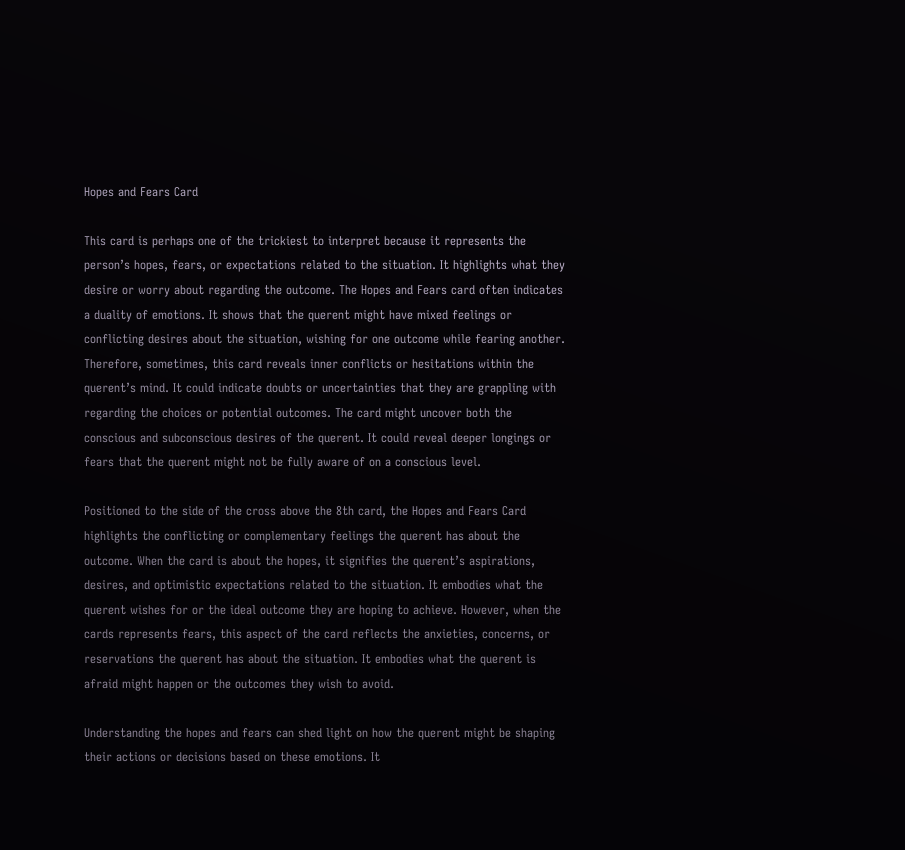Hopes and Fears Card

This card is perhaps one of the trickiest to interpret because it represents the person’s hopes, fears, or expectations related to the situation. It highlights what they desire or worry about regarding the outcome. The Hopes and Fears card often indicates a duality of emotions. It shows that the querent might have mixed feelings or conflicting desires about the situation, wishing for one outcome while fearing another. Therefore, sometimes, this card reveals inner conflicts or hesitations within the querent’s mind. It could indicate doubts or uncertainties that they are grappling with regarding the choices or potential outcomes. The card might uncover both the conscious and subconscious desires of the querent. It could reveal deeper longings or fears that the querent might not be fully aware of on a conscious level.

Positioned to the side of the cross above the 8th card, the Hopes and Fears Card highlights the conflicting or complementary feelings the querent has about the outcome. When the card is about the hopes, it signifies the querent’s aspirations, desires, and optimistic expectations related to the situation. It embodies what the querent wishes for or the ideal outcome they are hoping to achieve. However, when the cards represents fears, this aspect of the card reflects the anxieties, concerns, or reservations the querent has about the situation. It embodies what the querent is afraid might happen or the outcomes they wish to avoid.

Understanding the hopes and fears can shed light on how the querent might be shaping their actions or decisions based on these emotions. It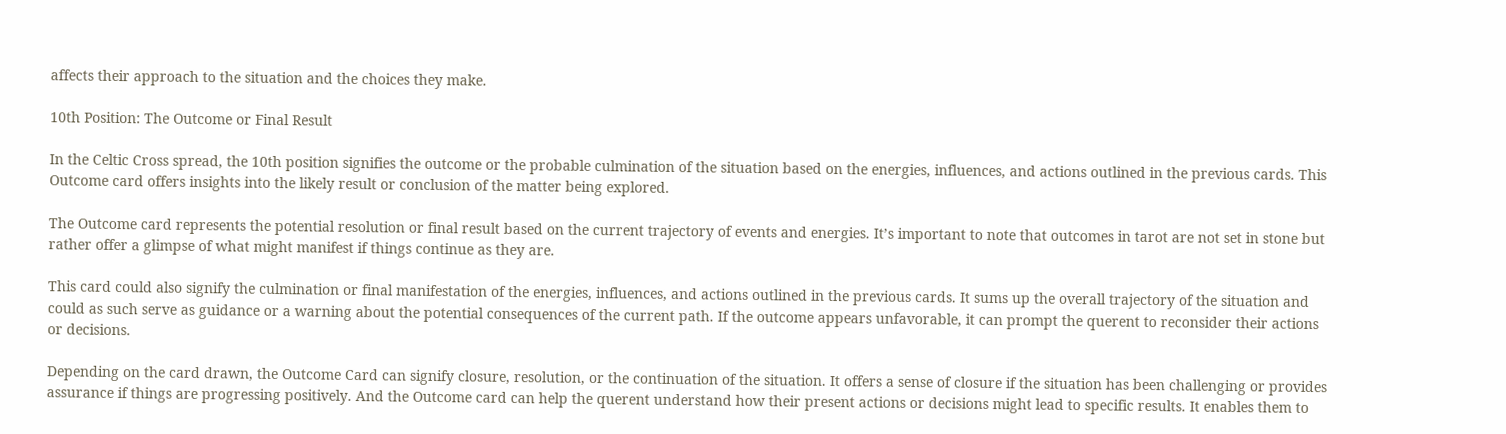affects their approach to the situation and the choices they make.

10th Position: The Outcome or Final Result

In the Celtic Cross spread, the 10th position signifies the outcome or the probable culmination of the situation based on the energies, influences, and actions outlined in the previous cards. This Outcome card offers insights into the likely result or conclusion of the matter being explored.

The Outcome card represents the potential resolution or final result based on the current trajectory of events and energies. It’s important to note that outcomes in tarot are not set in stone but rather offer a glimpse of what might manifest if things continue as they are.

This card could also signify the culmination or final manifestation of the energies, influences, and actions outlined in the previous cards. It sums up the overall trajectory of the situation and could as such serve as guidance or a warning about the potential consequences of the current path. If the outcome appears unfavorable, it can prompt the querent to reconsider their actions or decisions.

Depending on the card drawn, the Outcome Card can signify closure, resolution, or the continuation of the situation. It offers a sense of closure if the situation has been challenging or provides assurance if things are progressing positively. And the Outcome card can help the querent understand how their present actions or decisions might lead to specific results. It enables them to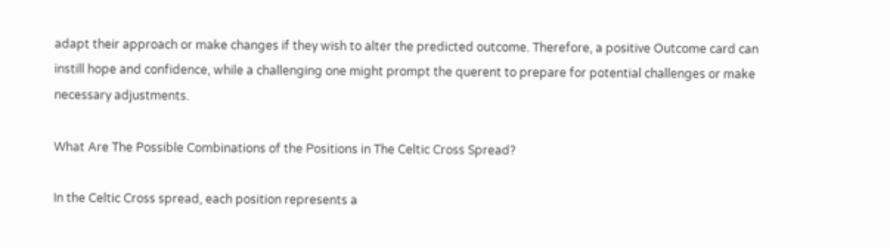adapt their approach or make changes if they wish to alter the predicted outcome. Therefore, a positive Outcome card can instill hope and confidence, while a challenging one might prompt the querent to prepare for potential challenges or make necessary adjustments.

What Are The Possible Combinations of the Positions in The Celtic Cross Spread?

In the Celtic Cross spread, each position represents a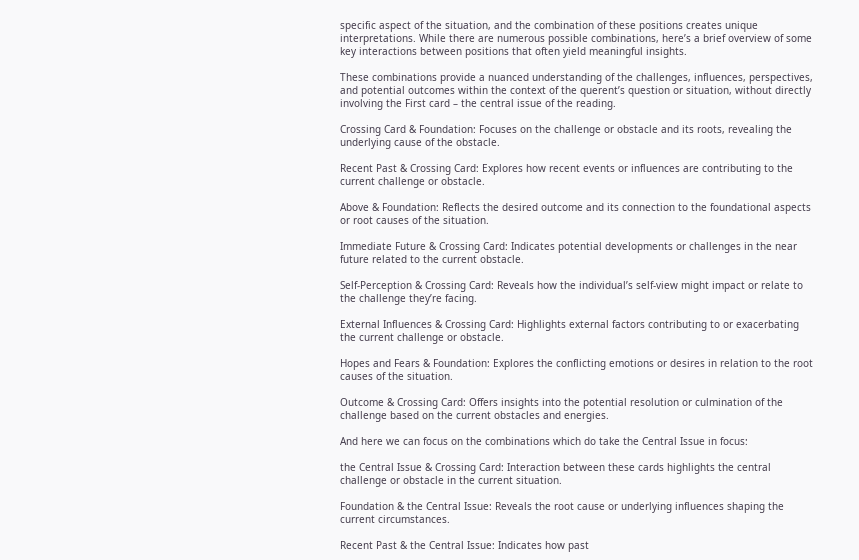specific aspect of the situation, and the combination of these positions creates unique interpretations. While there are numerous possible combinations, here’s a brief overview of some key interactions between positions that often yield meaningful insights.

These combinations provide a nuanced understanding of the challenges, influences, perspectives, and potential outcomes within the context of the querent’s question or situation, without directly involving the First card – the central issue of the reading.

Crossing Card & Foundation: Focuses on the challenge or obstacle and its roots, revealing the underlying cause of the obstacle.

Recent Past & Crossing Card: Explores how recent events or influences are contributing to the current challenge or obstacle.

Above & Foundation: Reflects the desired outcome and its connection to the foundational aspects or root causes of the situation.

Immediate Future & Crossing Card: Indicates potential developments or challenges in the near future related to the current obstacle.

Self-Perception & Crossing Card: Reveals how the individual’s self-view might impact or relate to the challenge they’re facing.

External Influences & Crossing Card: Highlights external factors contributing to or exacerbating the current challenge or obstacle.

Hopes and Fears & Foundation: Explores the conflicting emotions or desires in relation to the root causes of the situation.

Outcome & Crossing Card: Offers insights into the potential resolution or culmination of the challenge based on the current obstacles and energies.

And here we can focus on the combinations which do take the Central Issue in focus:

the Central Issue & Crossing Card: Interaction between these cards highlights the central challenge or obstacle in the current situation.

Foundation & the Central Issue: Reveals the root cause or underlying influences shaping the current circumstances.

Recent Past & the Central Issue: Indicates how past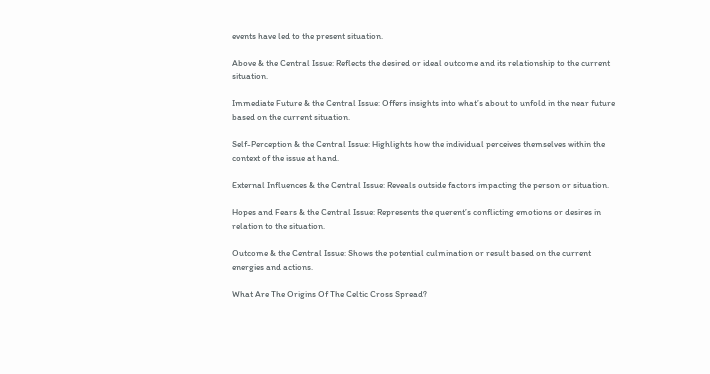events have led to the present situation.

Above & the Central Issue: Reflects the desired or ideal outcome and its relationship to the current situation.

Immediate Future & the Central Issue: Offers insights into what’s about to unfold in the near future based on the current situation.

Self-Perception & the Central Issue: Highlights how the individual perceives themselves within the context of the issue at hand.

External Influences & the Central Issue: Reveals outside factors impacting the person or situation.

Hopes and Fears & the Central Issue: Represents the querent’s conflicting emotions or desires in relation to the situation.

Outcome & the Central Issue: Shows the potential culmination or result based on the current energies and actions.

What Are The Origins Of The Celtic Cross Spread?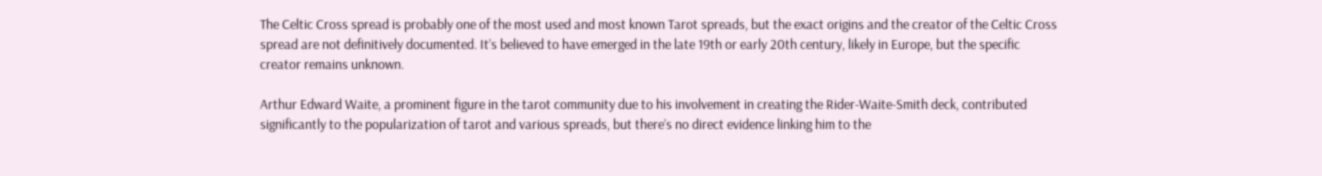The Celtic Cross spread is probably one of the most used and most known Tarot spreads, but the exact origins and the creator of the Celtic Cross spread are not definitively documented. It’s believed to have emerged in the late 19th or early 20th century, likely in Europe, but the specific creator remains unknown.

Arthur Edward Waite, a prominent figure in the tarot community due to his involvement in creating the Rider-Waite-Smith deck, contributed significantly to the popularization of tarot and various spreads, but there’s no direct evidence linking him to the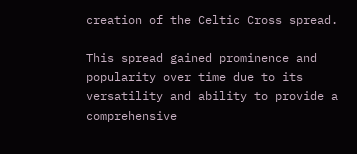creation of the Celtic Cross spread.

This spread gained prominence and popularity over time due to its versatility and ability to provide a comprehensive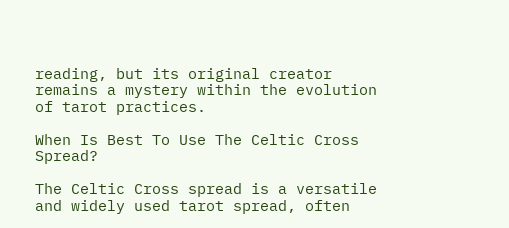reading, but its original creator remains a mystery within the evolution of tarot practices.

When Is Best To Use The Celtic Cross Spread?

The Celtic Cross spread is a versatile and widely used tarot spread, often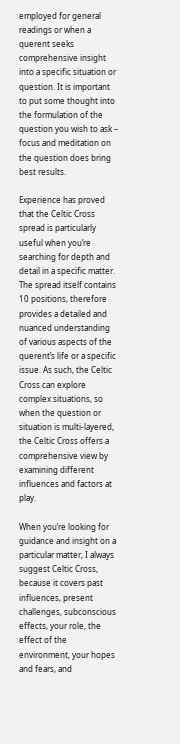employed for general readings or when a querent seeks comprehensive insight into a specific situation or question. It is important to put some thought into the formulation of the question you wish to ask – focus and meditation on the question does bring best results.

Experience has proved that the Celtic Cross spread is particularly useful when you’re searching for depth and detail in a specific matter. The spread itself contains 10 positions, therefore provides a detailed and nuanced understanding of various aspects of the querent’s life or a specific issue. As such, the Celtic Cross can explore complex situations, so when the question or situation is multi-layered, the Celtic Cross offers a comprehensive view by examining different influences and factors at play.

When you’re looking for guidance and insight on a particular matter, I always suggest Celtic Cross, because it covers past influences, present challenges, subconscious effects, your role, the effect of the environment, your hopes and fears, and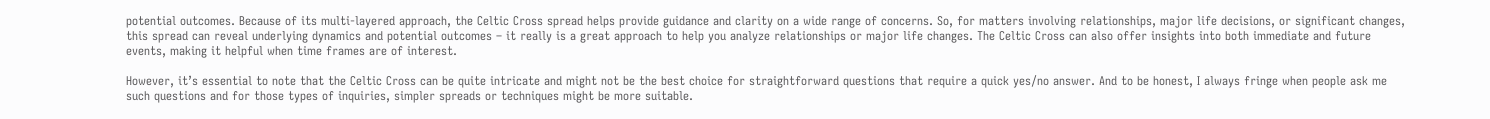potential outcomes. Because of its multi-layered approach, the Celtic Cross spread helps provide guidance and clarity on a wide range of concerns. So, for matters involving relationships, major life decisions, or significant changes, this spread can reveal underlying dynamics and potential outcomes – it really is a great approach to help you analyze relationships or major life changes. The Celtic Cross can also offer insights into both immediate and future events, making it helpful when time frames are of interest.

However, it’s essential to note that the Celtic Cross can be quite intricate and might not be the best choice for straightforward questions that require a quick yes/no answer. And to be honest, I always fringe when people ask me such questions and for those types of inquiries, simpler spreads or techniques might be more suitable.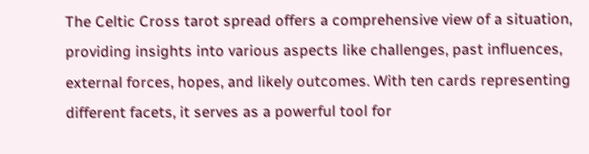The Celtic Cross tarot spread offers a comprehensive view of a situation, providing insights into various aspects like challenges, past influences, external forces, hopes, and likely outcomes. With ten cards representing different facets, it serves as a powerful tool for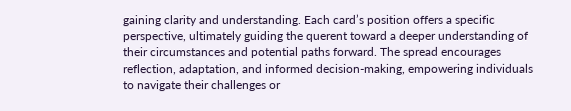gaining clarity and understanding. Each card’s position offers a specific perspective, ultimately guiding the querent toward a deeper understanding of their circumstances and potential paths forward. The spread encourages reflection, adaptation, and informed decision-making, empowering individuals to navigate their challenges or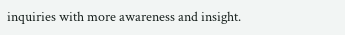inquiries with more awareness and insight.